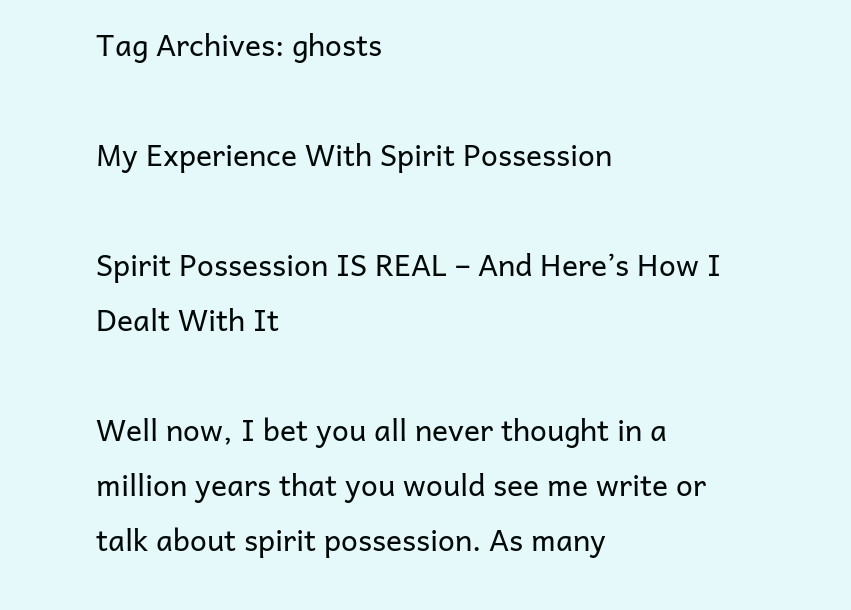Tag Archives: ghosts

My Experience With Spirit Possession

Spirit Possession IS REAL – And Here’s How I Dealt With It

Well now, I bet you all never thought in a million years that you would see me write or talk about spirit possession. As many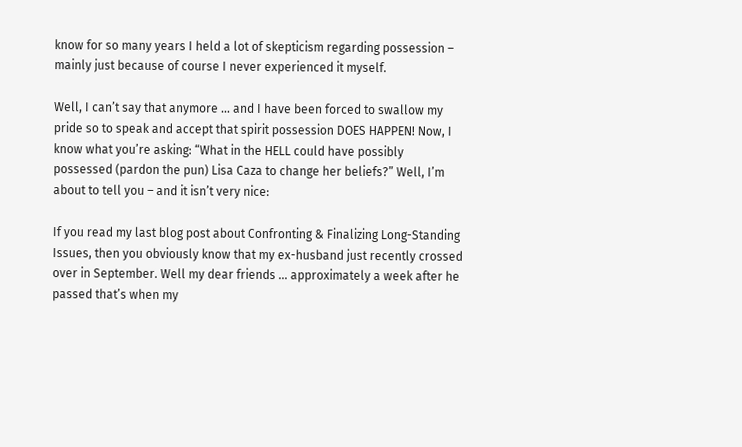know for so many years I held a lot of skepticism regarding possession – mainly just because of course I never experienced it myself.

Well, I can’t say that anymore … and I have been forced to swallow my pride so to speak and accept that spirit possession DOES HAPPEN! Now, I know what you’re asking: “What in the HELL could have possibly  possessed (pardon the pun) Lisa Caza to change her beliefs?” Well, I’m about to tell you – and it isn’t very nice:

If you read my last blog post about Confronting & Finalizing Long-Standing Issues, then you obviously know that my ex-husband just recently crossed over in September. Well my dear friends … approximately a week after he passed that’s when my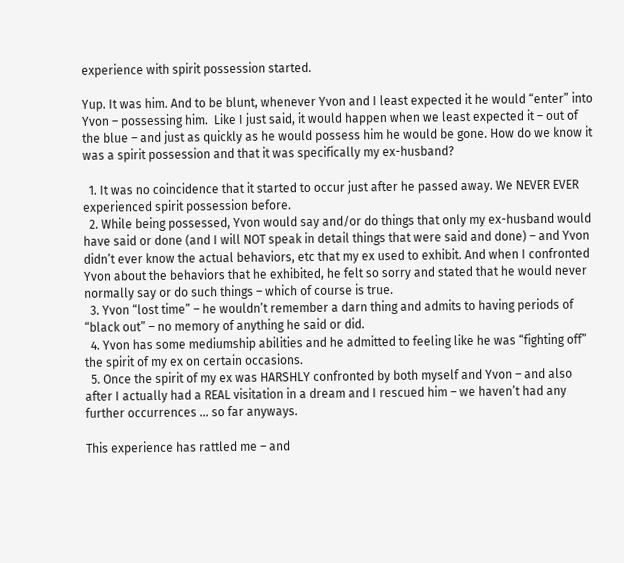experience with spirit possession started.

Yup. It was him. And to be blunt, whenever Yvon and I least expected it he would “enter” into Yvon – possessing him.  Like I just said, it would happen when we least expected it – out of the blue – and just as quickly as he would possess him he would be gone. How do we know it was a spirit possession and that it was specifically my ex-husband?

  1. It was no coincidence that it started to occur just after he passed away. We NEVER EVER experienced spirit possession before.
  2. While being possessed, Yvon would say and/or do things that only my ex-husband would have said or done (and I will NOT speak in detail things that were said and done) – and Yvon didn’t ever know the actual behaviors, etc that my ex used to exhibit. And when I confronted Yvon about the behaviors that he exhibited, he felt so sorry and stated that he would never normally say or do such things – which of course is true.
  3. Yvon “lost time” – he wouldn’t remember a darn thing and admits to having periods of “black out” – no memory of anything he said or did.
  4. Yvon has some mediumship abilities and he admitted to feeling like he was “fighting off” the spirit of my ex on certain occasions.
  5. Once the spirit of my ex was HARSHLY confronted by both myself and Yvon – and also after I actually had a REAL visitation in a dream and I rescued him – we haven’t had any further occurrences … so far anyways.

This experience has rattled me – and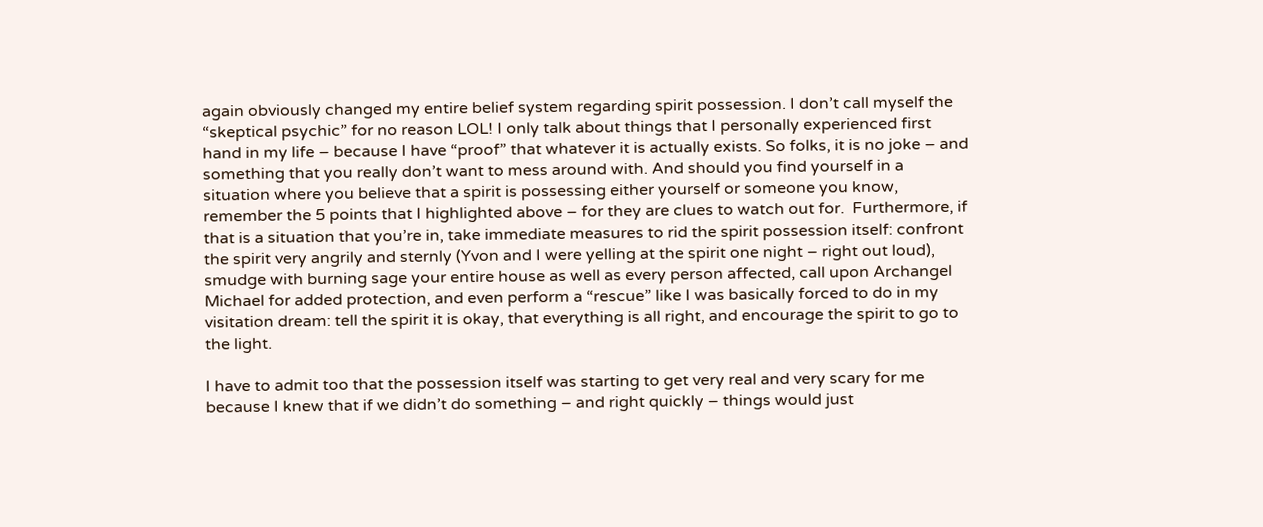again obviously changed my entire belief system regarding spirit possession. I don’t call myself the “skeptical psychic” for no reason LOL! I only talk about things that I personally experienced first hand in my life – because I have “proof” that whatever it is actually exists. So folks, it is no joke – and something that you really don’t want to mess around with. And should you find yourself in a situation where you believe that a spirit is possessing either yourself or someone you know, remember the 5 points that I highlighted above – for they are clues to watch out for.  Furthermore, if that is a situation that you’re in, take immediate measures to rid the spirit possession itself: confront the spirit very angrily and sternly (Yvon and I were yelling at the spirit one night – right out loud), smudge with burning sage your entire house as well as every person affected, call upon Archangel Michael for added protection, and even perform a “rescue” like I was basically forced to do in my visitation dream: tell the spirit it is okay, that everything is all right, and encourage the spirit to go to the light.

I have to admit too that the possession itself was starting to get very real and very scary for me because I knew that if we didn’t do something – and right quickly – things would just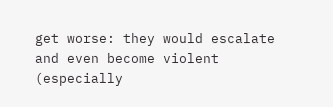get worse: they would escalate and even become violent (especially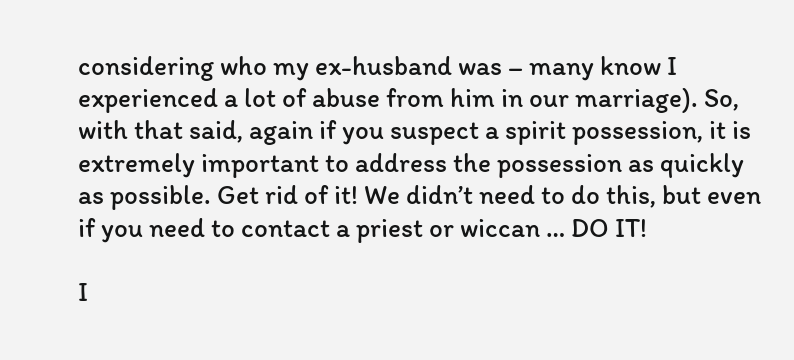considering who my ex-husband was – many know I experienced a lot of abuse from him in our marriage). So, with that said, again if you suspect a spirit possession, it is extremely important to address the possession as quickly as possible. Get rid of it! We didn’t need to do this, but even if you need to contact a priest or wiccan … DO IT!

I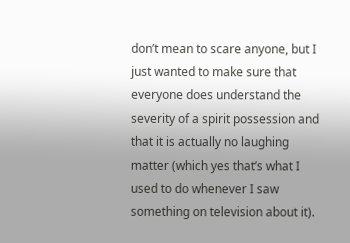don’t mean to scare anyone, but I just wanted to make sure that everyone does understand the severity of a spirit possession and that it is actually no laughing matter (which yes that’s what I used to do whenever I saw something on television about it).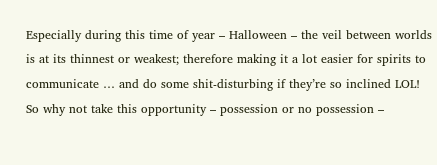Especially during this time of year – Halloween – the veil between worlds is at its thinnest or weakest; therefore making it a lot easier for spirits to communicate … and do some shit-disturbing if they’re so inclined LOL! So why not take this opportunity – possession or no possession –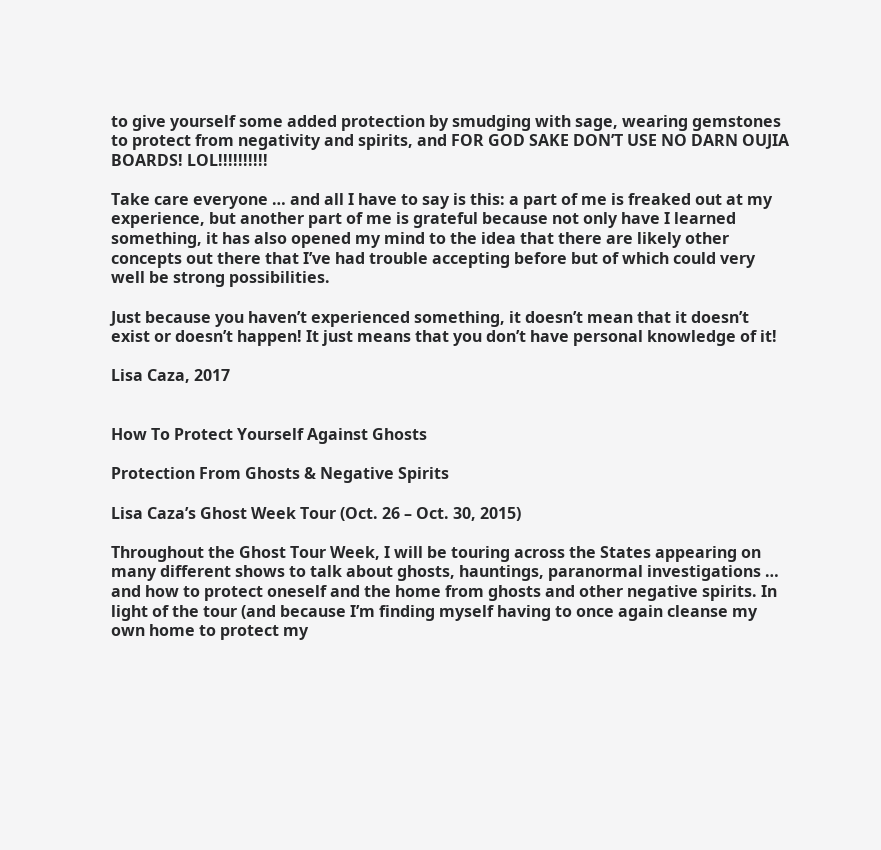to give yourself some added protection by smudging with sage, wearing gemstones to protect from negativity and spirits, and FOR GOD SAKE DON’T USE NO DARN OUJIA BOARDS! LOL!!!!!!!!!!

Take care everyone … and all I have to say is this: a part of me is freaked out at my experience, but another part of me is grateful because not only have I learned something, it has also opened my mind to the idea that there are likely other concepts out there that I’ve had trouble accepting before but of which could very well be strong possibilities.

Just because you haven’t experienced something, it doesn’t mean that it doesn’t exist or doesn’t happen! It just means that you don’t have personal knowledge of it!

Lisa Caza, 2017


How To Protect Yourself Against Ghosts

Protection From Ghosts & Negative Spirits

Lisa Caza’s Ghost Week Tour (Oct. 26 – Oct. 30, 2015)

Throughout the Ghost Tour Week, I will be touring across the States appearing on many different shows to talk about ghosts, hauntings, paranormal investigations … and how to protect oneself and the home from ghosts and other negative spirits. In light of the tour (and because I’m finding myself having to once again cleanse my own home to protect my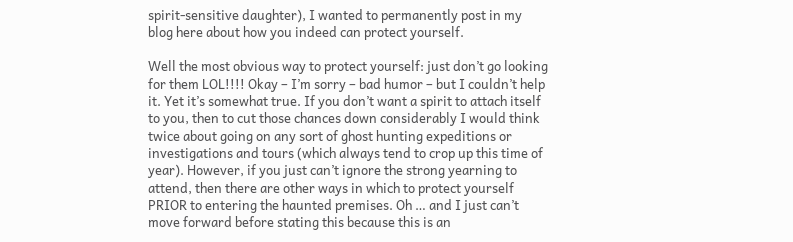spirit-sensitive daughter), I wanted to permanently post in my blog here about how you indeed can protect yourself.

Well the most obvious way to protect yourself: just don’t go looking for them LOL!!!! Okay – I’m sorry – bad humor – but I couldn’t help it. Yet it’s somewhat true. If you don’t want a spirit to attach itself to you, then to cut those chances down considerably I would think twice about going on any sort of ghost hunting expeditions or investigations and tours (which always tend to crop up this time of year). However, if you just can’t ignore the strong yearning to attend, then there are other ways in which to protect yourself PRIOR to entering the haunted premises. Oh … and I just can’t move forward before stating this because this is an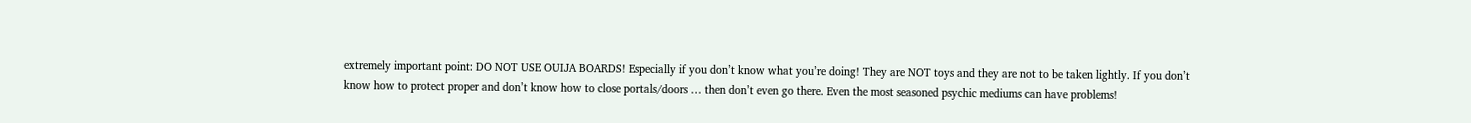extremely important point: DO NOT USE OUIJA BOARDS! Especially if you don’t know what you’re doing! They are NOT toys and they are not to be taken lightly. If you don’t know how to protect proper and don’t know how to close portals/doors … then don’t even go there. Even the most seasoned psychic mediums can have problems!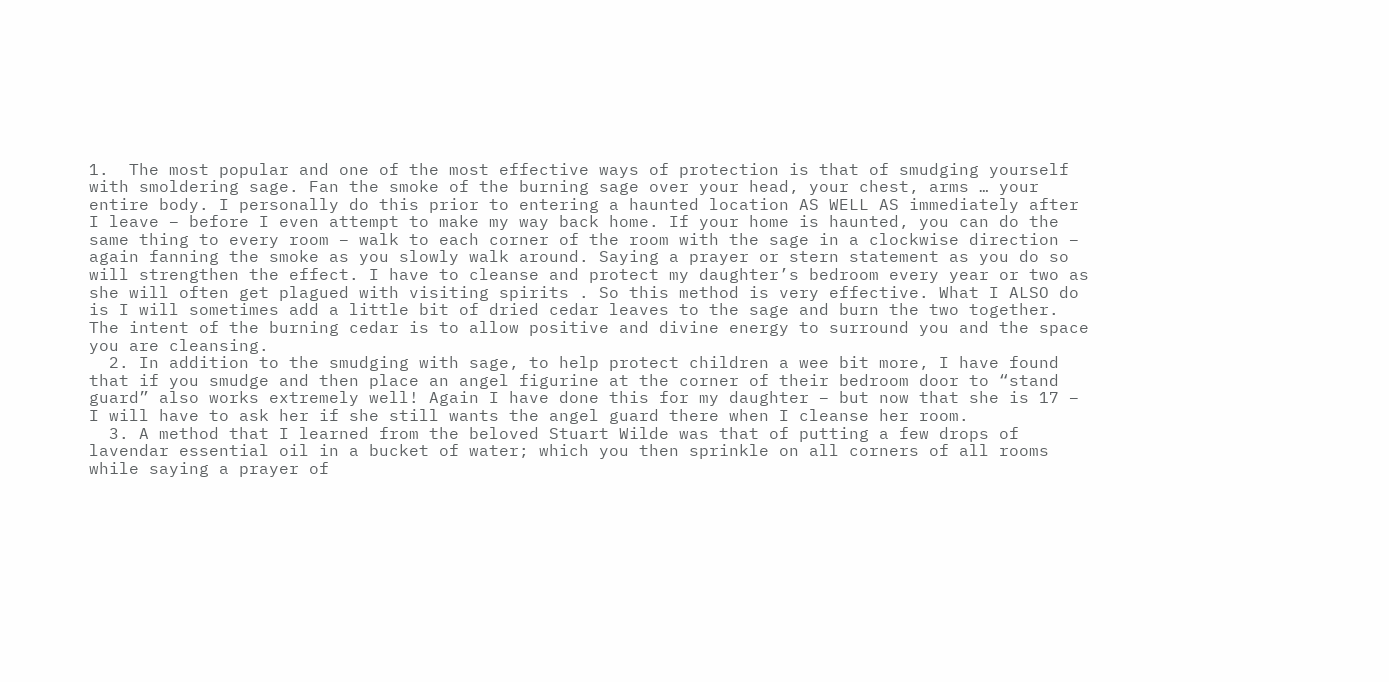1.  The most popular and one of the most effective ways of protection is that of smudging yourself with smoldering sage. Fan the smoke of the burning sage over your head, your chest, arms … your entire body. I personally do this prior to entering a haunted location AS WELL AS immediately after I leave – before I even attempt to make my way back home. If your home is haunted, you can do the same thing to every room – walk to each corner of the room with the sage in a clockwise direction – again fanning the smoke as you slowly walk around. Saying a prayer or stern statement as you do so will strengthen the effect. I have to cleanse and protect my daughter’s bedroom every year or two as she will often get plagued with visiting spirits . So this method is very effective. What I ALSO do is I will sometimes add a little bit of dried cedar leaves to the sage and burn the two together. The intent of the burning cedar is to allow positive and divine energy to surround you and the space you are cleansing.
  2. In addition to the smudging with sage, to help protect children a wee bit more, I have found that if you smudge and then place an angel figurine at the corner of their bedroom door to “stand guard” also works extremely well! Again I have done this for my daughter – but now that she is 17 – I will have to ask her if she still wants the angel guard there when I cleanse her room.
  3. A method that I learned from the beloved Stuart Wilde was that of putting a few drops of lavendar essential oil in a bucket of water; which you then sprinkle on all corners of all rooms while saying a prayer of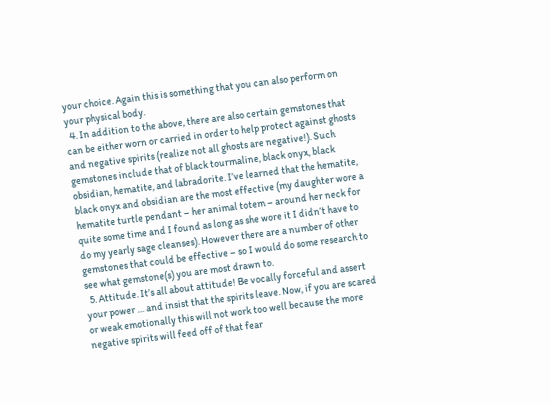your choice. Again this is something that you can also perform on your physical body.
  4. In addition to the above, there are also certain gemstones that can be either worn or carried in order to help protect against ghosts and negative spirits (realize not all ghosts are negative!). Such gemstones include that of black tourmaline, black onyx, black obsidian, hematite, and labradorite. I’ve learned that the hematite, black onyx and obsidian are the most effective (my daughter wore a hematite turtle pendant – her animal totem – around her neck for quite some time and I found as long as she wore it I didn’t have to do my yearly sage cleanses). However there are a number of other gemstones that could be effective – so I would do some research to see what gemstone(s) you are most drawn to.
  5. Attitude. It’s all about attitude! Be vocally forceful and assert your power … and insist that the spirits leave. Now, if you are scared or weak emotionally this will not work too well because the more negative spirits will feed off of that fear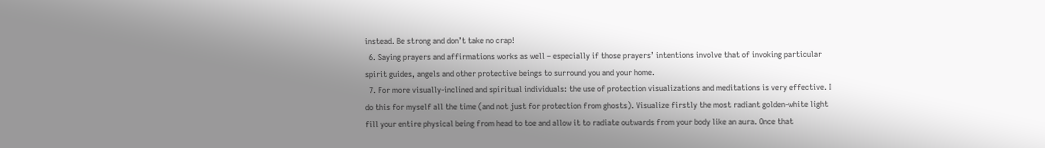instead. Be strong and don’t take no crap!
  6. Saying prayers and affirmations works as well – especially if those prayers’ intentions involve that of invoking particular spirit guides, angels and other protective beings to surround you and your home.
  7. For more visually-inclined and spiritual individuals: the use of protection visualizations and meditations is very effective. I do this for myself all the time (and not just for protection from ghosts). Visualize firstly the most radiant golden-white light fill your entire physical being from head to toe and allow it to radiate outwards from your body like an aura. Once that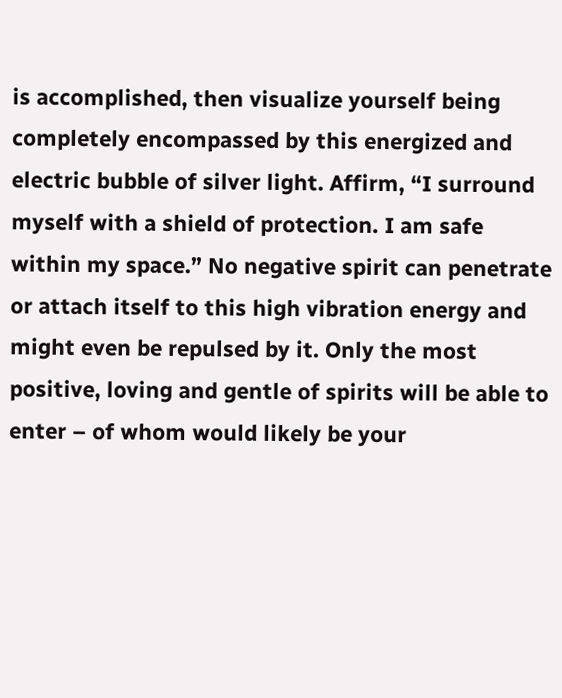is accomplished, then visualize yourself being completely encompassed by this energized and electric bubble of silver light. Affirm, “I surround myself with a shield of protection. I am safe within my space.” No negative spirit can penetrate or attach itself to this high vibration energy and might even be repulsed by it. Only the most positive, loving and gentle of spirits will be able to enter – of whom would likely be your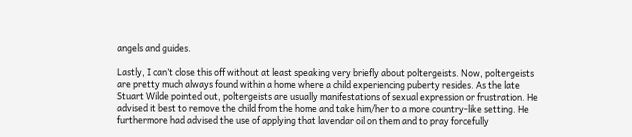angels and guides.

Lastly, I can’t close this off without at least speaking very briefly about poltergeists. Now, poltergeists are pretty much always found within a home where a child experiencing puberty resides. As the late Stuart Wilde pointed out, poltergeists are usually manifestations of sexual expression or frustration. He advised it best to remove the child from the home and take him/her to a more country-like setting. He furthermore had advised the use of applying that lavendar oil on them and to pray forcefully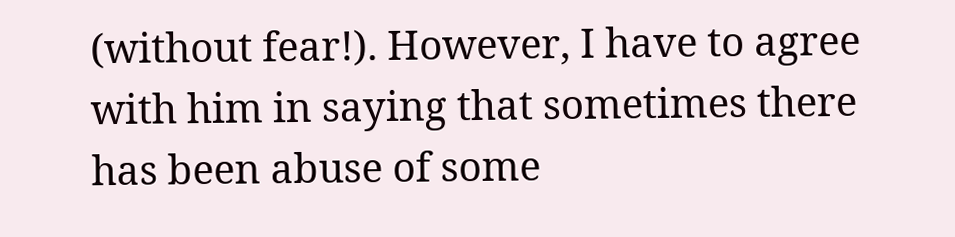(without fear!). However, I have to agree with him in saying that sometimes there has been abuse of some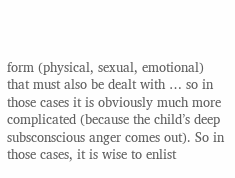form (physical, sexual, emotional) that must also be dealt with … so in those cases it is obviously much more complicated (because the child’s deep subsconscious anger comes out). So in those cases, it is wise to enlist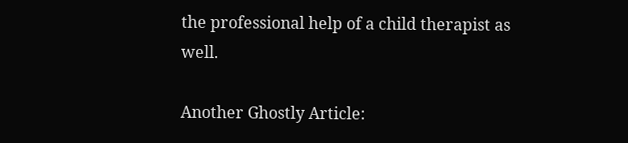the professional help of a child therapist as well.

Another Ghostly Article: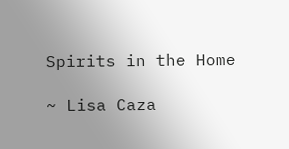Spirits in the Home

~ Lisa Caza